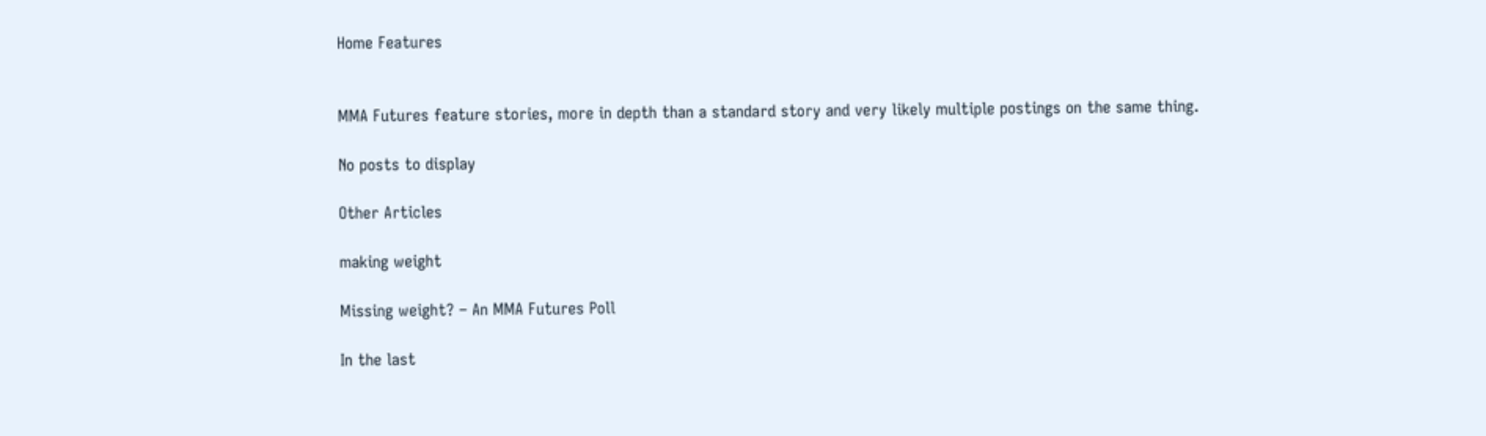Home Features


MMA Futures feature stories, more in depth than a standard story and very likely multiple postings on the same thing.

No posts to display

Other Articles

making weight

Missing weight? – An MMA Futures Poll

In the last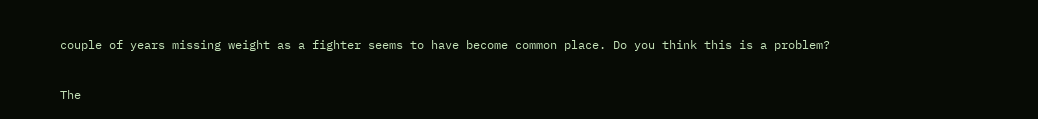couple of years missing weight as a fighter seems to have become common place. Do you think this is a problem?


The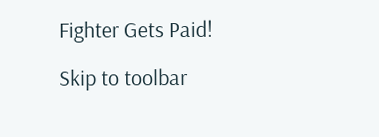Fighter Gets Paid!

Skip to toolbar